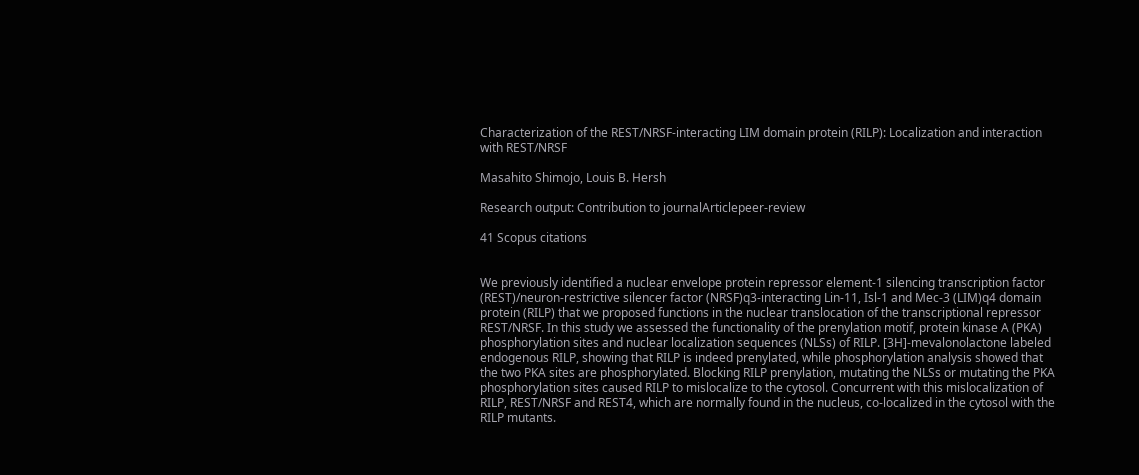Characterization of the REST/NRSF-interacting LIM domain protein (RILP): Localization and interaction with REST/NRSF

Masahito Shimojo, Louis B. Hersh

Research output: Contribution to journalArticlepeer-review

41 Scopus citations


We previously identified a nuclear envelope protein repressor element-1 silencing transcription factor (REST)/neuron-restrictive silencer factor (NRSF)q3-interacting Lin-11, Isl-1 and Mec-3 (LIM)q4 domain protein (RILP) that we proposed functions in the nuclear translocation of the transcriptional repressor REST/NRSF. In this study we assessed the functionality of the prenylation motif, protein kinase A (PKA) phosphorylation sites and nuclear localization sequences (NLSs) of RILP. [3H]-mevalonolactone labeled endogenous RILP, showing that RILP is indeed prenylated, while phosphorylation analysis showed that the two PKA sites are phosphorylated. Blocking RILP prenylation, mutating the NLSs or mutating the PKA phosphorylation sites caused RILP to mislocalize to the cytosol. Concurrent with this mislocalization of RILP, REST/NRSF and REST4, which are normally found in the nucleus, co-localized in the cytosol with the RILP mutants.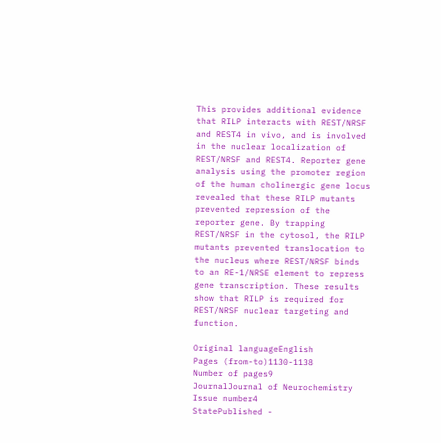This provides additional evidence that RILP interacts with REST/NRSF and REST4 in vivo, and is involved in the nuclear localization of REST/NRSF and REST4. Reporter gene analysis using the promoter region of the human cholinergic gene locus revealed that these RILP mutants prevented repression of the reporter gene. By trapping REST/NRSF in the cytosol, the RILP mutants prevented translocation to the nucleus where REST/NRSF binds to an RE-1/NRSE element to repress gene transcription. These results show that RILP is required for REST/NRSF nuclear targeting and function.

Original languageEnglish
Pages (from-to)1130-1138
Number of pages9
JournalJournal of Neurochemistry
Issue number4
StatePublished -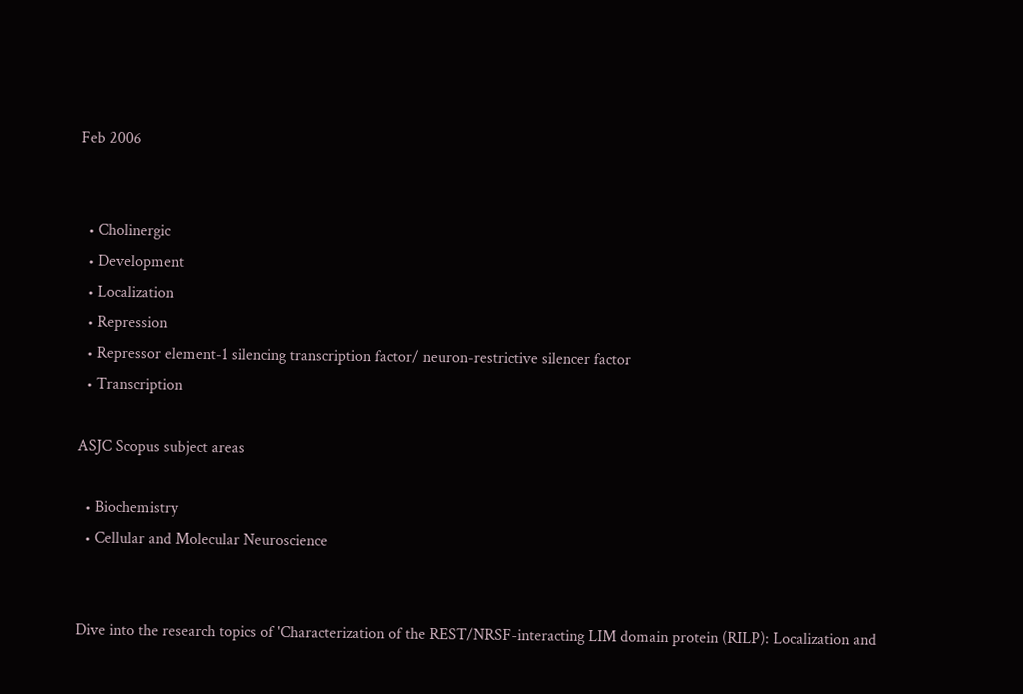Feb 2006


  • Cholinergic
  • Development
  • Localization
  • Repression
  • Repressor element-1 silencing transcription factor/ neuron-restrictive silencer factor
  • Transcription

ASJC Scopus subject areas

  • Biochemistry
  • Cellular and Molecular Neuroscience


Dive into the research topics of 'Characterization of the REST/NRSF-interacting LIM domain protein (RILP): Localization and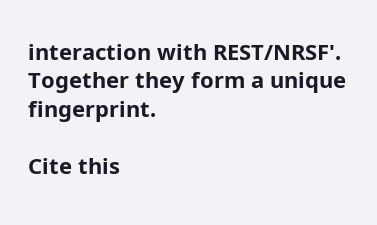interaction with REST/NRSF'. Together they form a unique fingerprint.

Cite this